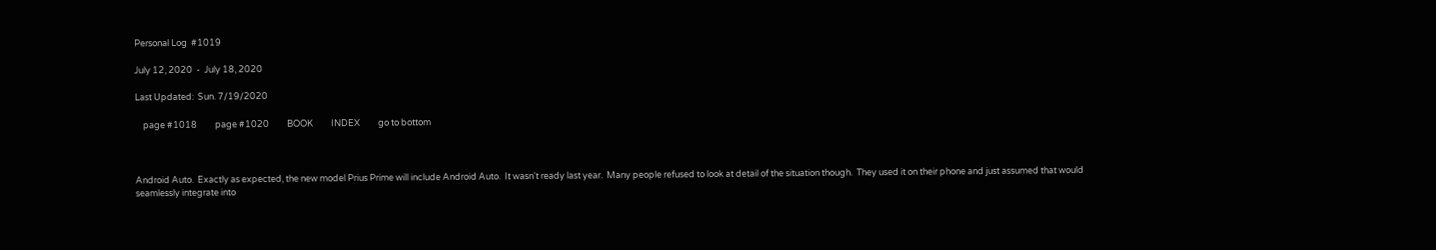Personal Log  #1019

July 12, 2020  -  July 18, 2020

Last Updated:  Sun. 7/19/2020

    page #1018         page #1020         BOOK         INDEX         go to bottom



Android Auto.  Exactly as expected, the new model Prius Prime will include Android Auto.  It wasn't ready last year.  Many people refused to look at detail of the situation though.  They used it on their phone and just assumed that would seamlessly integrate into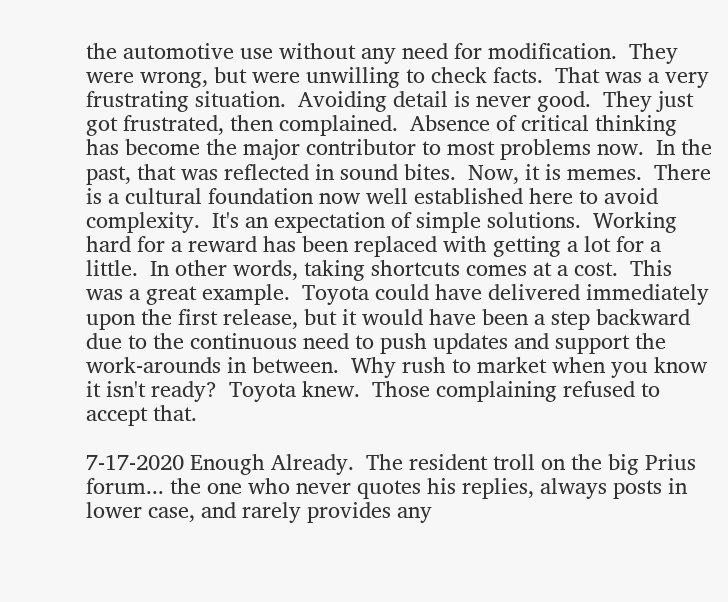the automotive use without any need for modification.  They were wrong, but were unwilling to check facts.  That was a very frustrating situation.  Avoiding detail is never good.  They just got frustrated, then complained.  Absence of critical thinking has become the major contributor to most problems now.  In the past, that was reflected in sound bites.  Now, it is memes.  There is a cultural foundation now well established here to avoid complexity.  It's an expectation of simple solutions.  Working hard for a reward has been replaced with getting a lot for a little.  In other words, taking shortcuts comes at a cost.  This was a great example.  Toyota could have delivered immediately upon the first release, but it would have been a step backward due to the continuous need to push updates and support the work-arounds in between.  Why rush to market when you know it isn't ready?  Toyota knew.  Those complaining refused to accept that.

7-17-2020 Enough Already.  The resident troll on the big Prius forum... the one who never quotes his replies, always posts in lower case, and rarely provides any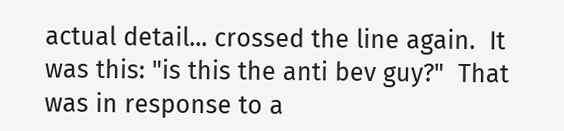actual detail... crossed the line again.  It was this: "is this the anti bev guy?"  That was in response to a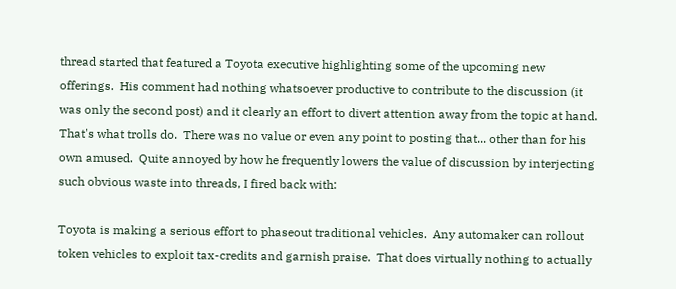thread started that featured a Toyota executive highlighting some of the upcoming new offerings.  His comment had nothing whatsoever productive to contribute to the discussion (it was only the second post) and it clearly an effort to divert attention away from the topic at hand.  That's what trolls do.  There was no value or even any point to posting that... other than for his own amused.  Quite annoyed by how he frequently lowers the value of discussion by interjecting such obvious waste into threads, I fired back with:

Toyota is making a serious effort to phaseout traditional vehicles.  Any automaker can rollout token vehicles to exploit tax-credits and garnish praise.  That does virtually nothing to actually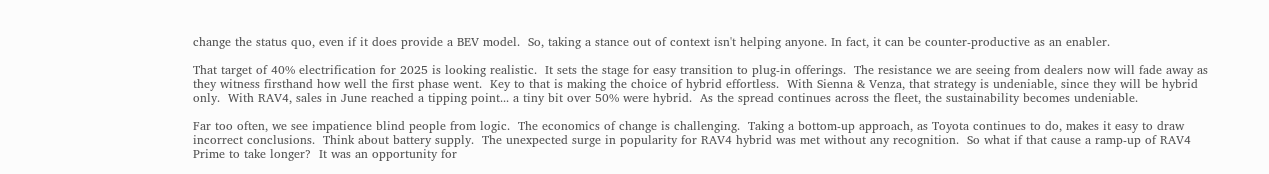change the status quo, even if it does provide a BEV model.  So, taking a stance out of context isn't helping anyone. In fact, it can be counter-productive as an enabler.

That target of 40% electrification for 2025 is looking realistic.  It sets the stage for easy transition to plug-in offerings.  The resistance we are seeing from dealers now will fade away as they witness firsthand how well the first phase went.  Key to that is making the choice of hybrid effortless.  With Sienna & Venza, that strategy is undeniable, since they will be hybrid only.  With RAV4, sales in June reached a tipping point... a tiny bit over 50% were hybrid.  As the spread continues across the fleet, the sustainability becomes undeniable.

Far too often, we see impatience blind people from logic.  The economics of change is challenging.  Taking a bottom-up approach, as Toyota continues to do, makes it easy to draw incorrect conclusions.  Think about battery supply.  The unexpected surge in popularity for RAV4 hybrid was met without any recognition.  So what if that cause a ramp-up of RAV4 Prime to take longer?  It was an opportunity for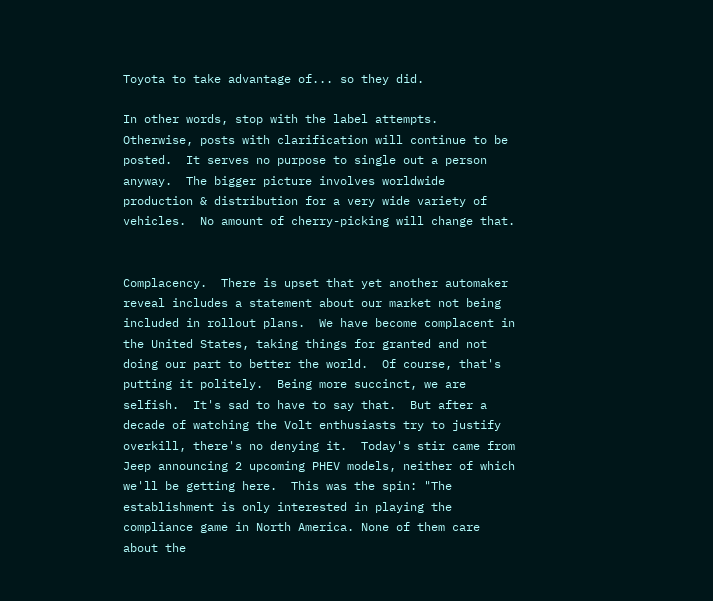Toyota to take advantage of... so they did.

In other words, stop with the label attempts.  Otherwise, posts with clarification will continue to be posted.  It serves no purpose to single out a person anyway.  The bigger picture involves worldwide production & distribution for a very wide variety of vehicles.  No amount of cherry-picking will change that.


Complacency.  There is upset that yet another automaker reveal includes a statement about our market not being included in rollout plans.  We have become complacent in the United States, taking things for granted and not doing our part to better the world.  Of course, that's putting it politely.  Being more succinct, we are selfish.  It's sad to have to say that.  But after a decade of watching the Volt enthusiasts try to justify overkill, there's no denying it.  Today's stir came from Jeep announcing 2 upcoming PHEV models, neither of which we'll be getting here.  This was the spin: "The establishment is only interested in playing the compliance game in North America. None of them care about the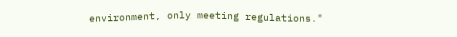environment, only meeting regulations."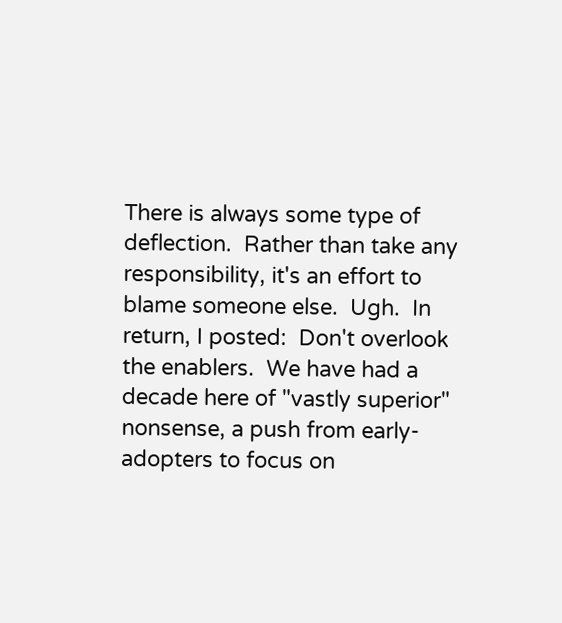There is always some type of deflection.  Rather than take any responsibility, it's an effort to blame someone else.  Ugh.  In return, I posted:  Don't overlook the enablers.  We have had a decade here of "vastly superior" nonsense, a push from early-adopters to focus on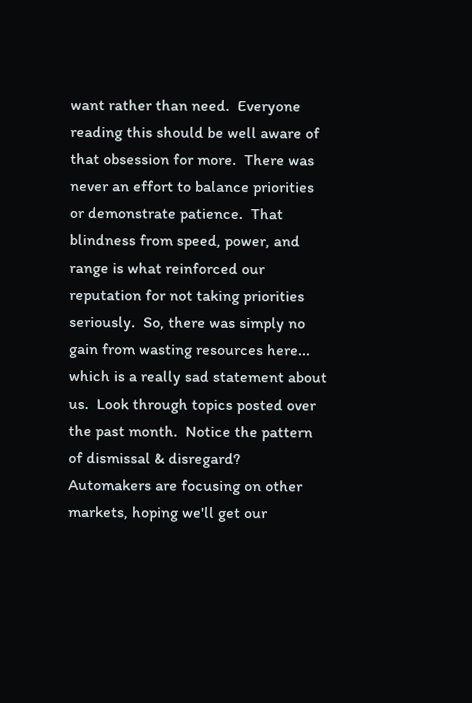want rather than need.  Everyone reading this should be well aware of that obsession for more.  There was never an effort to balance priorities or demonstrate patience.  That blindness from speed, power, and range is what reinforced our reputation for not taking priorities seriously.  So, there was simply no gain from wasting resources here... which is a really sad statement about us.  Look through topics posted over the past month.  Notice the pattern of dismissal & disregard?  Automakers are focusing on other markets, hoping we'll get our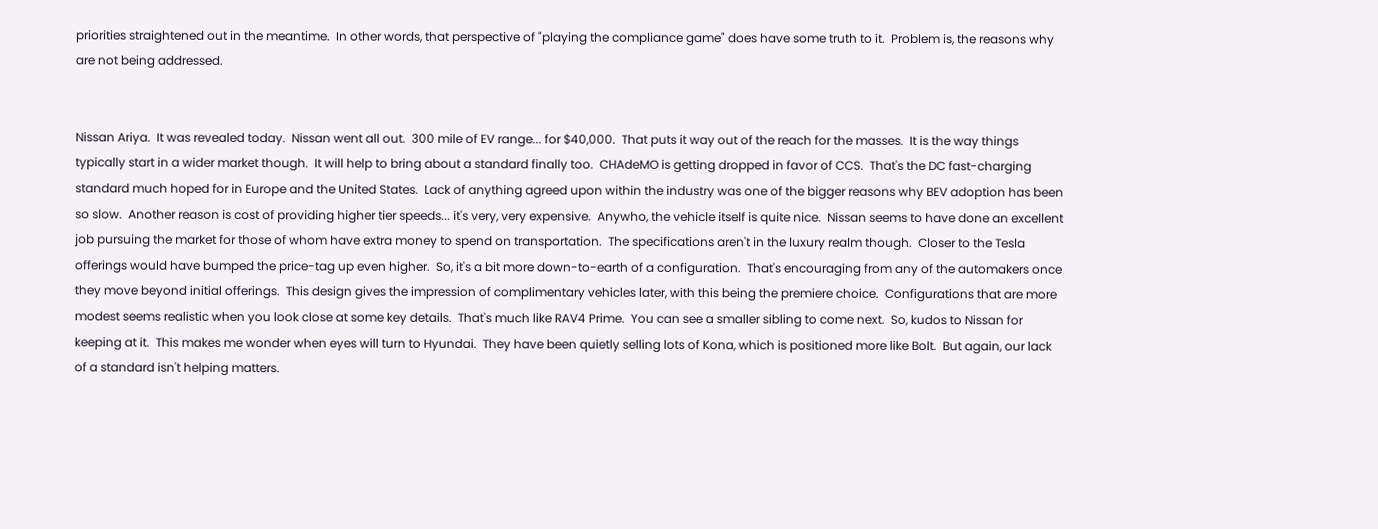priorities straightened out in the meantime.  In other words, that perspective of "playing the compliance game" does have some truth to it.  Problem is, the reasons why are not being addressed.


Nissan Ariya.  It was revealed today.  Nissan went all out.  300 mile of EV range... for $40,000.  That puts it way out of the reach for the masses.  It is the way things typically start in a wider market though.  It will help to bring about a standard finally too.  CHAdeMO is getting dropped in favor of CCS.  That's the DC fast-charging standard much hoped for in Europe and the United States.  Lack of anything agreed upon within the industry was one of the bigger reasons why BEV adoption has been so slow.  Another reason is cost of providing higher tier speeds... it's very, very expensive.  Anywho, the vehicle itself is quite nice.  Nissan seems to have done an excellent job pursuing the market for those of whom have extra money to spend on transportation.  The specifications aren't in the luxury realm though.  Closer to the Tesla offerings would have bumped the price-tag up even higher.  So, it's a bit more down-to-earth of a configuration.  That's encouraging from any of the automakers once they move beyond initial offerings.  This design gives the impression of complimentary vehicles later, with this being the premiere choice.  Configurations that are more modest seems realistic when you look close at some key details.  That's much like RAV4 Prime.  You can see a smaller sibling to come next.  So, kudos to Nissan for keeping at it.  This makes me wonder when eyes will turn to Hyundai.  They have been quietly selling lots of Kona, which is positioned more like Bolt.  But again, our lack of a standard isn't helping matters.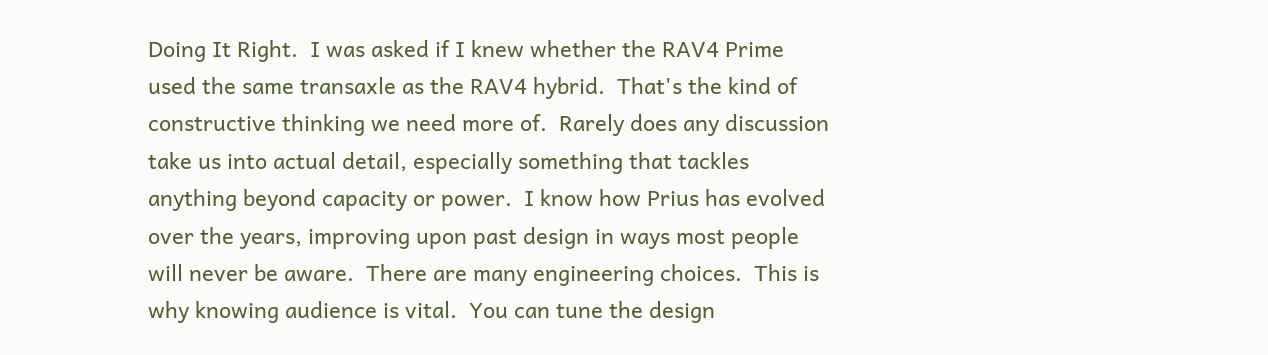Doing It Right.  I was asked if I knew whether the RAV4 Prime used the same transaxle as the RAV4 hybrid.  That's the kind of constructive thinking we need more of.  Rarely does any discussion take us into actual detail, especially something that tackles anything beyond capacity or power.  I know how Prius has evolved over the years, improving upon past design in ways most people will never be aware.  There are many engineering choices.  This is why knowing audience is vital.  You can tune the design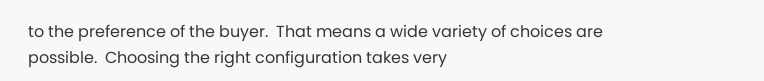to the preference of the buyer.  That means a wide variety of choices are possible.  Choosing the right configuration takes very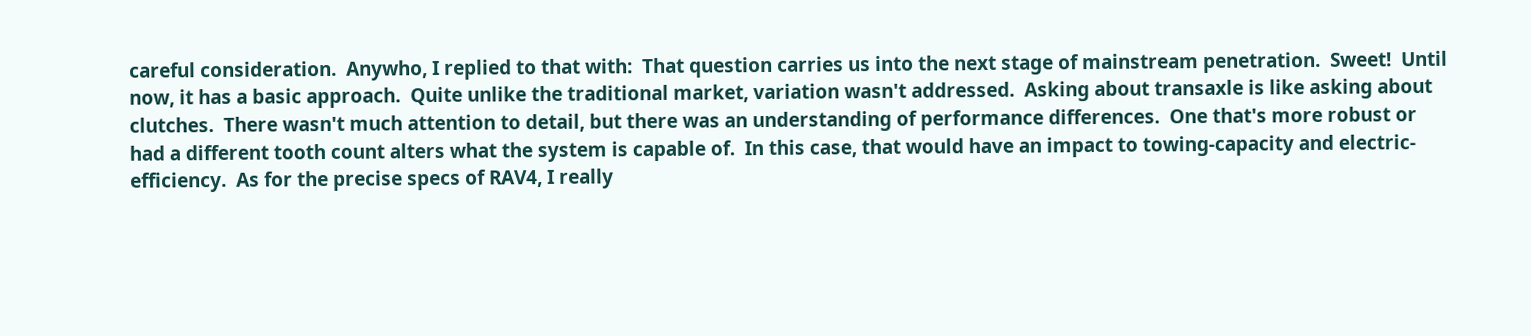careful consideration.  Anywho, I replied to that with:  That question carries us into the next stage of mainstream penetration.  Sweet!  Until now, it has a basic approach.  Quite unlike the traditional market, variation wasn't addressed.  Asking about transaxle is like asking about clutches.  There wasn't much attention to detail, but there was an understanding of performance differences.  One that's more robust or had a different tooth count alters what the system is capable of.  In this case, that would have an impact to towing-capacity and electric-efficiency.  As for the precise specs of RAV4, I really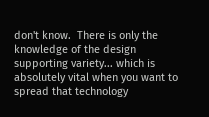don't know.  There is only the knowledge of the design supporting variety... which is absolutely vital when you want to spread that technology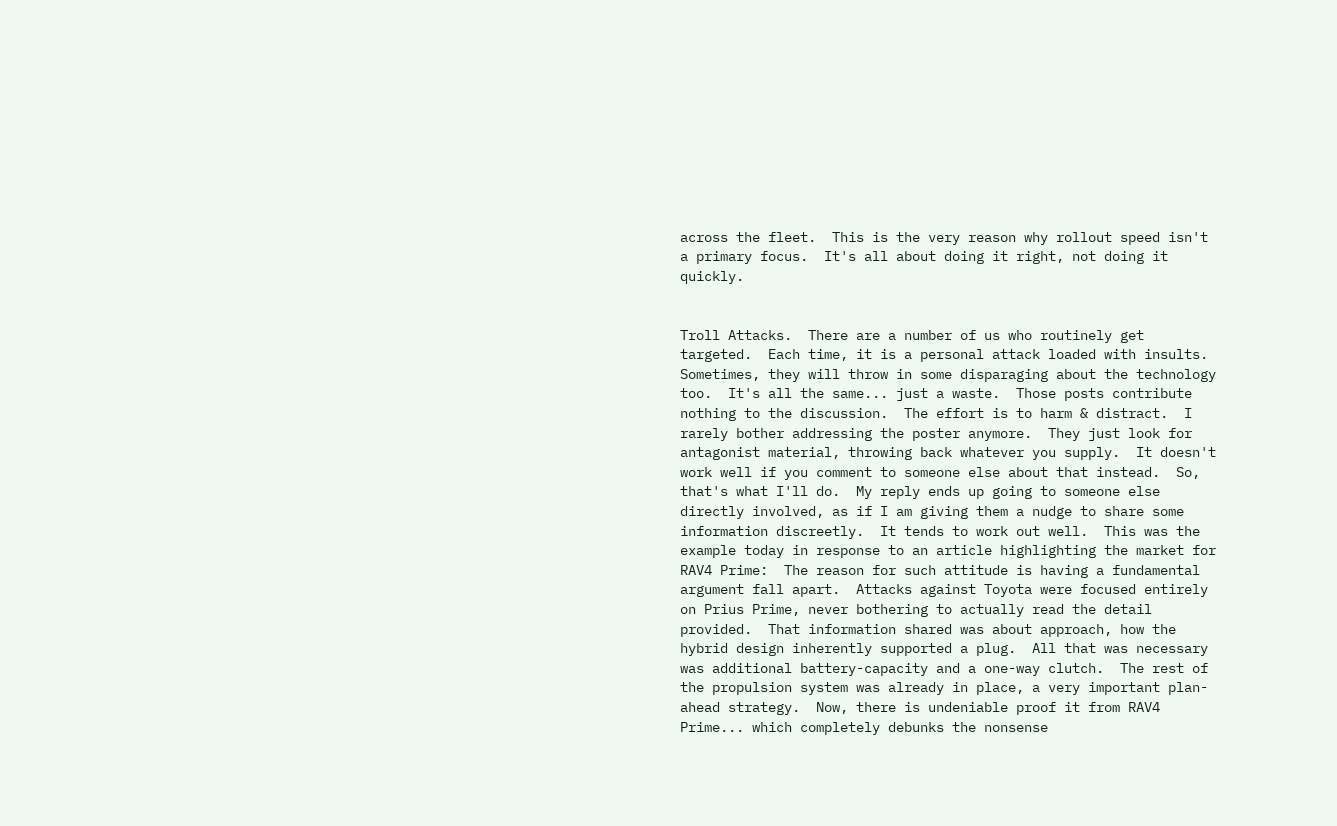across the fleet.  This is the very reason why rollout speed isn't a primary focus.  It's all about doing it right, not doing it quickly.


Troll Attacks.  There are a number of us who routinely get targeted.  Each time, it is a personal attack loaded with insults.  Sometimes, they will throw in some disparaging about the technology too.  It's all the same... just a waste.  Those posts contribute nothing to the discussion.  The effort is to harm & distract.  I rarely bother addressing the poster anymore.  They just look for antagonist material, throwing back whatever you supply.  It doesn't work well if you comment to someone else about that instead.  So, that's what I'll do.  My reply ends up going to someone else directly involved, as if I am giving them a nudge to share some information discreetly.  It tends to work out well.  This was the example today in response to an article highlighting the market for RAV4 Prime:  The reason for such attitude is having a fundamental argument fall apart.  Attacks against Toyota were focused entirely on Prius Prime, never bothering to actually read the detail provided.  That information shared was about approach, how the hybrid design inherently supported a plug.  All that was necessary was additional battery-capacity and a one-way clutch.  The rest of the propulsion system was already in place, a very important plan-ahead strategy.  Now, there is undeniable proof it from RAV4 Prime... which completely debunks the nonsense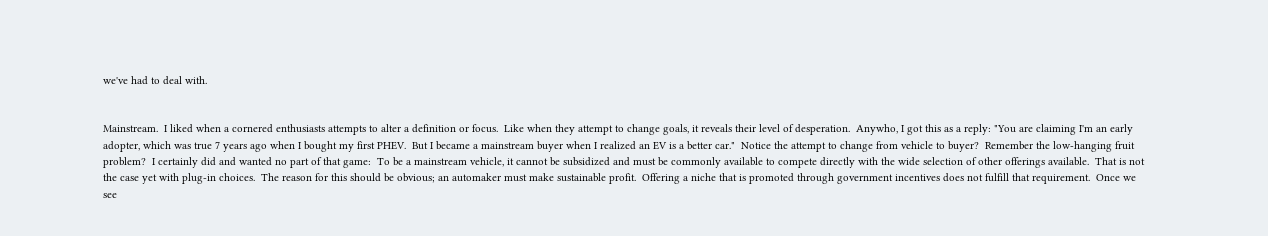we've had to deal with.


Mainstream.  I liked when a cornered enthusiasts attempts to alter a definition or focus.  Like when they attempt to change goals, it reveals their level of desperation.  Anywho, I got this as a reply: "You are claiming I'm an early adopter, which was true 7 years ago when I bought my first PHEV.  But I became a mainstream buyer when I realized an EV is a better car."  Notice the attempt to change from vehicle to buyer?  Remember the low-hanging fruit problem?  I certainly did and wanted no part of that game:  To be a mainstream vehicle, it cannot be subsidized and must be commonly available to compete directly with the wide selection of other offerings available.  That is not the case yet with plug-in choices.  The reason for this should be obvious; an automaker must make sustainable profit.  Offering a niche that is promoted through government incentives does not fulfill that requirement.  Once we see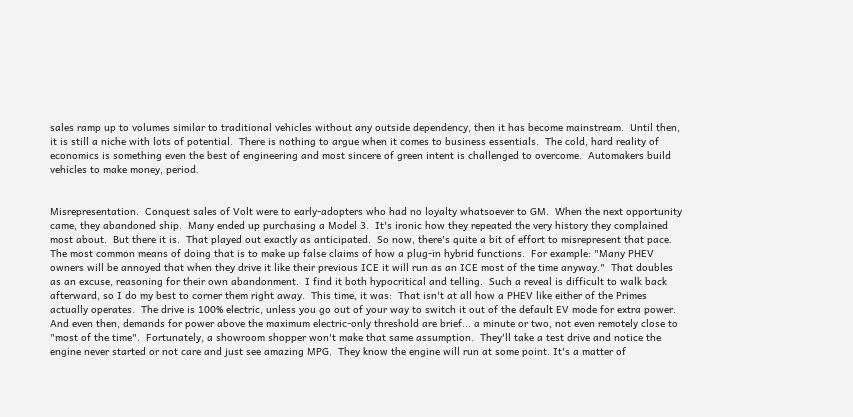sales ramp up to volumes similar to traditional vehicles without any outside dependency, then it has become mainstream.  Until then, it is still a niche with lots of potential.  There is nothing to argue when it comes to business essentials.  The cold, hard reality of economics is something even the best of engineering and most sincere of green intent is challenged to overcome.  Automakers build vehicles to make money, period.


Misrepresentation.  Conquest sales of Volt were to early-adopters who had no loyalty whatsoever to GM.  When the next opportunity came, they abandoned ship.  Many ended up purchasing a Model 3.  It's ironic how they repeated the very history they complained most about.  But there it is.  That played out exactly as anticipated.  So now, there's quite a bit of effort to misrepresent that pace.  The most common means of doing that is to make up false claims of how a plug-in hybrid functions.  For example: "Many PHEV owners will be annoyed that when they drive it like their previous ICE it will run as an ICE most of the time anyway."  That doubles as an excuse, reasoning for their own abandonment.  I find it both hypocritical and telling.  Such a reveal is difficult to walk back afterward, so I do my best to corner them right away.  This time, it was:  That isn't at all how a PHEV like either of the Primes actually operates.  The drive is 100% electric, unless you go out of your way to switch it out of the default EV mode for extra power.  And even then, demands for power above the maximum electric-only threshold are brief... a minute or two, not even remotely close to "most of the time".  Fortunately, a showroom shopper won't make that same assumption.  They'll take a test drive and notice the engine never started or not care and just see amazing MPG.  They know the engine will run at some point. It's a matter of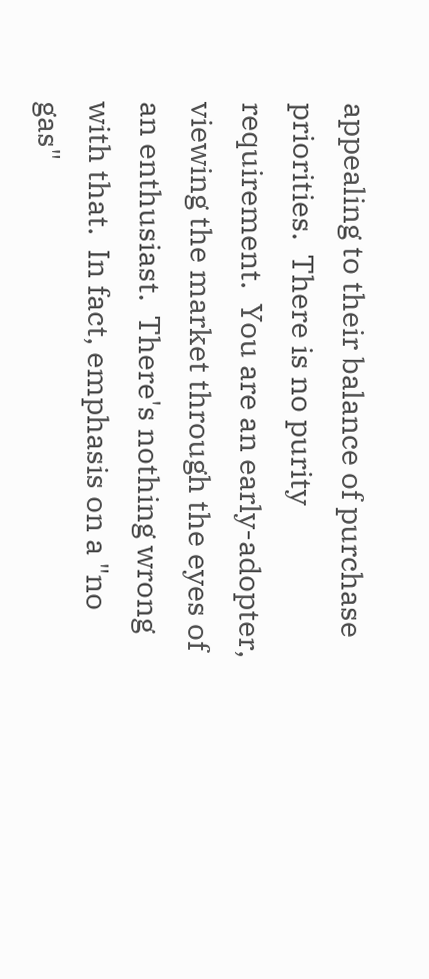appealing to their balance of purchase priorities.  There is no purity requirement.  You are an early-adopter, viewing the market through the eyes of an enthusiast.  There's nothing wrong with that.  In fact, emphasis on a "no gas"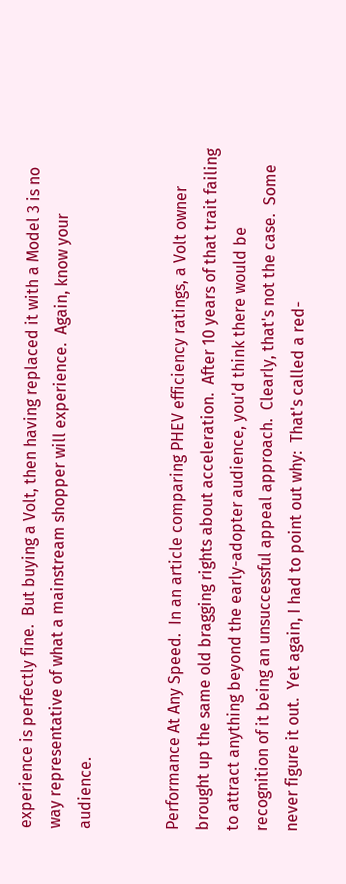experience is perfectly fine.  But buying a Volt, then having replaced it with a Model 3 is no way representative of what a mainstream shopper will experience.  Again, know your audience.


Performance At Any Speed.  In an article comparing PHEV efficiency ratings, a Volt owner brought up the same old bragging rights about acceleration.  After 10 years of that trait failing to attract anything beyond the early-adopter audience, you'd think there would be recognition of it being an unsuccessful appeal approach.  Clearly, that's not the case.  Some never figure it out.  Yet again, I had to point out why:  That's called a red-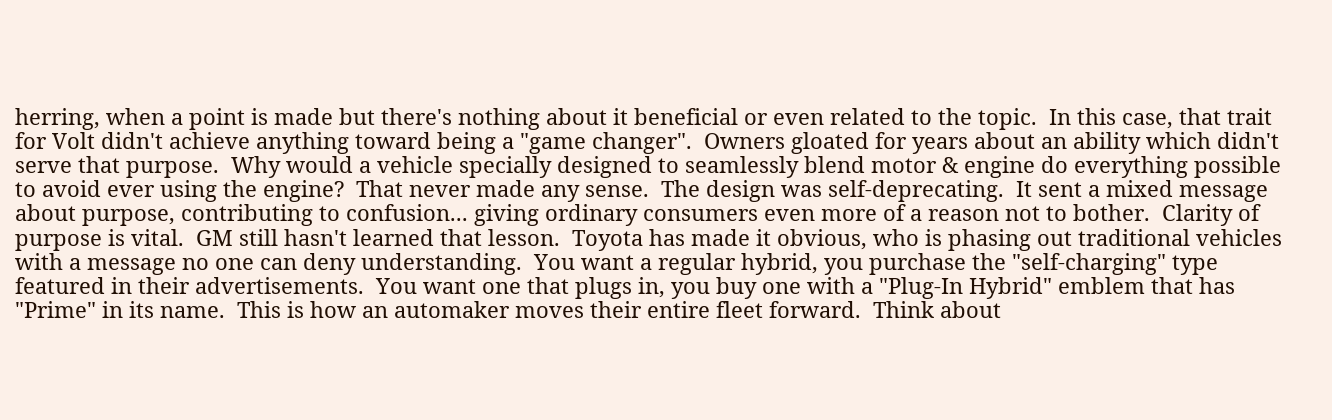herring, when a point is made but there's nothing about it beneficial or even related to the topic.  In this case, that trait for Volt didn't achieve anything toward being a "game changer".  Owners gloated for years about an ability which didn't serve that purpose.  Why would a vehicle specially designed to seamlessly blend motor & engine do everything possible to avoid ever using the engine?  That never made any sense.  The design was self-deprecating.  It sent a mixed message about purpose, contributing to confusion... giving ordinary consumers even more of a reason not to bother.  Clarity of purpose is vital.  GM still hasn't learned that lesson.  Toyota has made it obvious, who is phasing out traditional vehicles with a message no one can deny understanding.  You want a regular hybrid, you purchase the "self-charging" type featured in their advertisements.  You want one that plugs in, you buy one with a "Plug-In Hybrid" emblem that has "Prime" in its name.  This is how an automaker moves their entire fleet forward.  Think about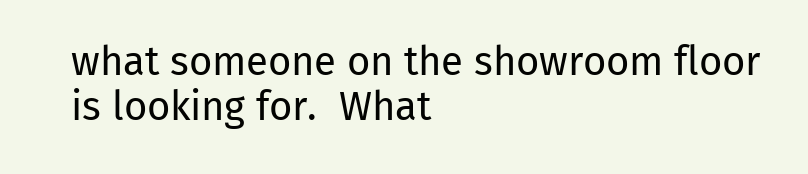what someone on the showroom floor is looking for.  What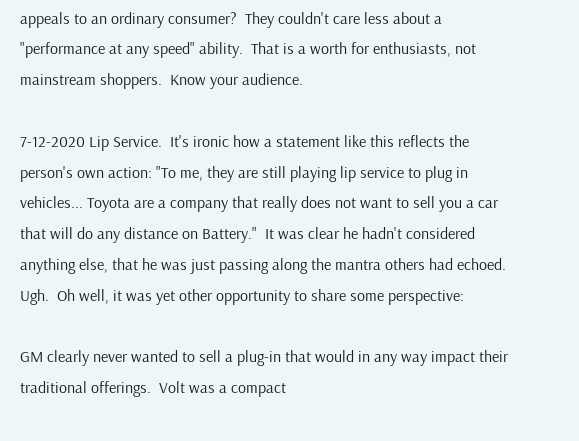appeals to an ordinary consumer?  They couldn't care less about a "performance at any speed" ability.  That is a worth for enthusiasts, not mainstream shoppers.  Know your audience.

7-12-2020 Lip Service.  It's ironic how a statement like this reflects the person's own action: "To me, they are still playing lip service to plug in vehicles... Toyota are a company that really does not want to sell you a car that will do any distance on Battery."  It was clear he hadn't considered anything else, that he was just passing along the mantra others had echoed.  Ugh.  Oh well, it was yet other opportunity to share some perspective:

GM clearly never wanted to sell a plug-in that would in any way impact their traditional offerings.  Volt was a compact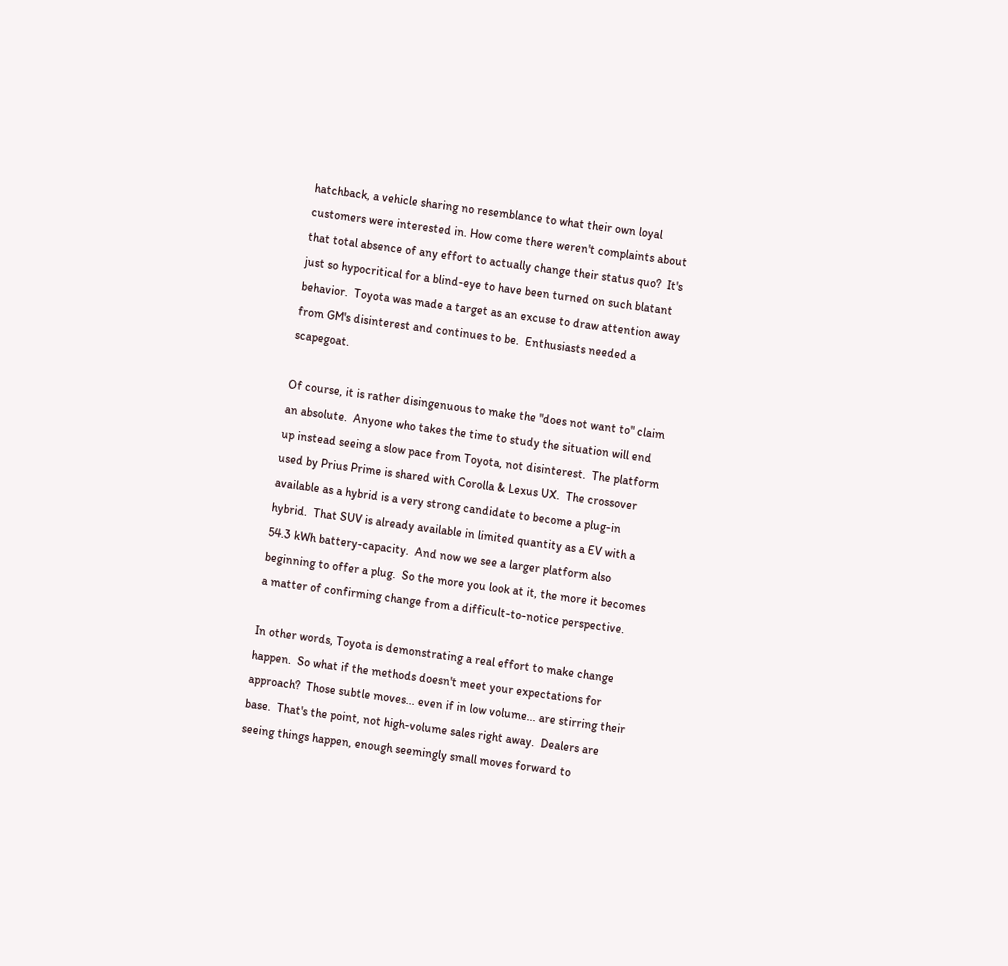hatchback, a vehicle sharing no resemblance to what their own loyal customers were interested in. How come there weren't complaints about that total absence of any effort to actually change their status quo?  It's just so hypocritical for a blind-eye to have been turned on such blatant behavior.  Toyota was made a target as an excuse to draw attention away from GM's disinterest and continues to be.  Enthusiasts needed a scapegoat.

Of course, it is rather disingenuous to make the "does not want to" claim an absolute.  Anyone who takes the time to study the situation will end up instead seeing a slow pace from Toyota, not disinterest.  The platform used by Prius Prime is shared with Corolla & Lexus UX.  The crossover available as a hybrid is a very strong candidate to become a plug-in hybrid.  That SUV is already available in limited quantity as a EV with a 54.3 kWh battery-capacity.  And now we see a larger platform also beginning to offer a plug.  So the more you look at it, the more it becomes a matter of confirming change from a difficult-to-notice perspective.

In other words, Toyota is demonstrating a real effort to make change happen.  So what if the methods doesn't meet your expectations for approach?  Those subtle moves... even if in low volume... are stirring their base.  That's the point, not high-volume sales right away.  Dealers are seeing things happen, enough seemingly small moves forward to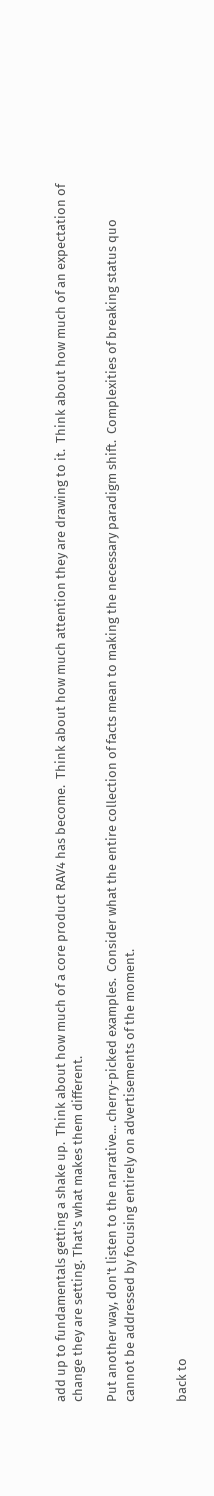add up to fundamentals getting a shake up.  Think about how much of a core product RAV4 has become.  Think about how much attention they are drawing to it.  Think about how much of an expectation of change they are setting. That's what makes them different.

Put another way, don't listen to the narrative... cherry-picked examples.  Consider what the entire collection of facts mean to making the necessary paradigm shift.  Complexities of breaking status quo cannot be addressed by focusing entirely on advertisements of the moment.


back to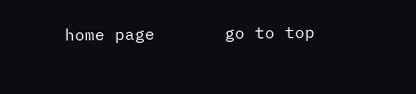home page       go to top